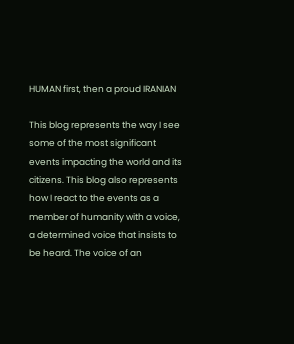HUMAN first, then a proud IRANIAN

This blog represents the way I see some of the most significant events impacting the world and its citizens. This blog also represents how I react to the events as a member of humanity with a voice, a determined voice that insists to be heard. The voice of an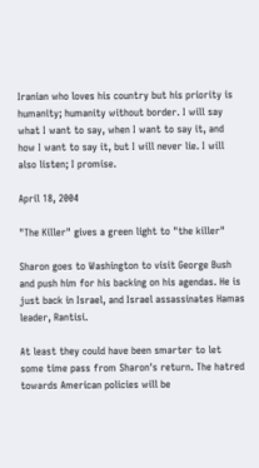Iranian who loves his country but his priority is humanity; humanity without border. I will say what I want to say, when I want to say it, and how I want to say it, but I will never lie. I will also listen; I promise.

April 18, 2004

"The Killer" gives a green light to "the killer"

Sharon goes to Washington to visit George Bush and push him for his backing on his agendas. He is just back in Israel, and Israel assassinates Hamas leader, Rantisi.

At least they could have been smarter to let some time pass from Sharon's return. The hatred towards American policies will be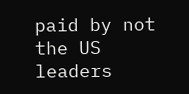paid by not the US leaders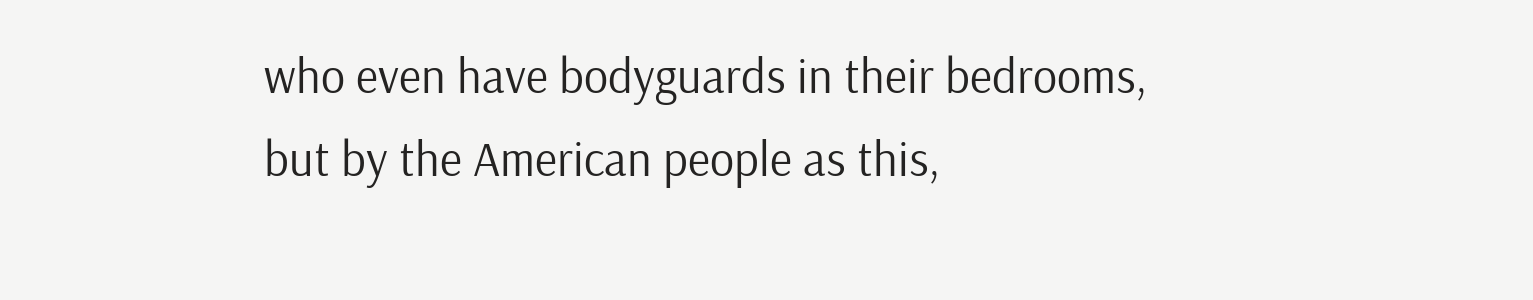who even have bodyguards in their bedrooms, but by the American people as this,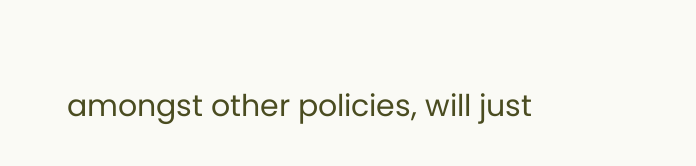amongst other policies, will just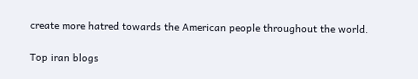create more hatred towards the American people throughout the world.

Top iran blogs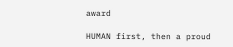award

HUMAN first, then a proud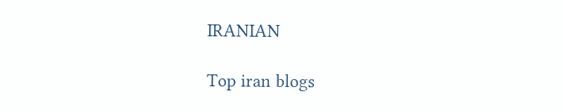IRANIAN

Top iran blogs